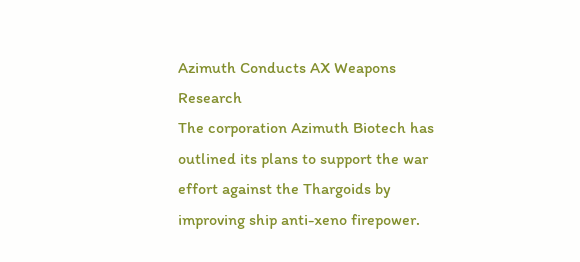Azimuth Conducts AX Weapons Research
The corporation Azimuth Biotech has outlined its plans to support the war effort against the Thargoids by improving ship anti-xeno firepower.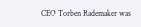CEO Torben Rademaker was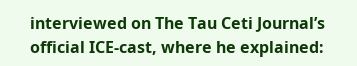interviewed on The Tau Ceti Journal’s official ICE-cast, where he explained: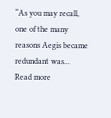“As you may recall, one of the many reasons Aegis became redundant was... Read more